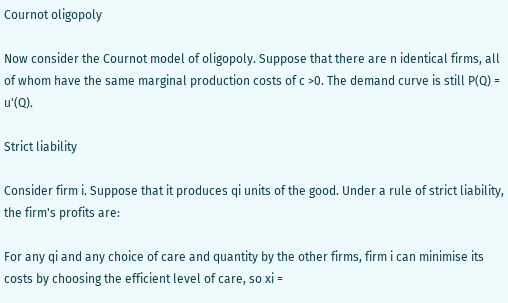Cournot oligopoly

Now consider the Cournot model of oligopoly. Suppose that there are n identical firms, all of whom have the same marginal production costs of c >0. The demand curve is still P(Q) = u'(Q).

Strict liability

Consider firm i. Suppose that it produces qi units of the good. Under a rule of strict liability, the firm's profits are:

For any qi and any choice of care and quantity by the other firms, firm i can minimise its costs by choosing the efficient level of care, so xi =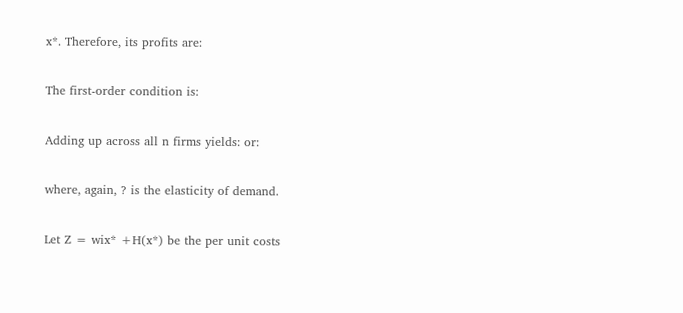x*. Therefore, its profits are:

The first-order condition is:

Adding up across all n firms yields: or:

where, again, ? is the elasticity of demand.

Let Z = wix* +H(x*) be the per unit costs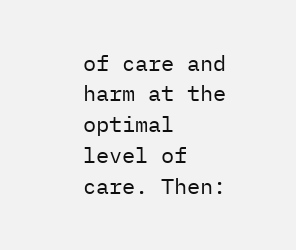of care and harm at the optimal level of care. Then: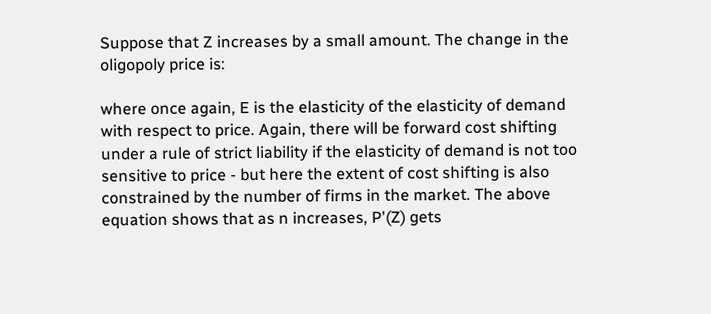Suppose that Z increases by a small amount. The change in the oligopoly price is:

where once again, E is the elasticity of the elasticity of demand with respect to price. Again, there will be forward cost shifting under a rule of strict liability if the elasticity of demand is not too sensitive to price - but here the extent of cost shifting is also constrained by the number of firms in the market. The above equation shows that as n increases, P'(Z) gets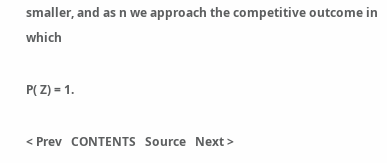smaller, and as n we approach the competitive outcome in which

P( Z) = 1.

< Prev   CONTENTS   Source   Next >